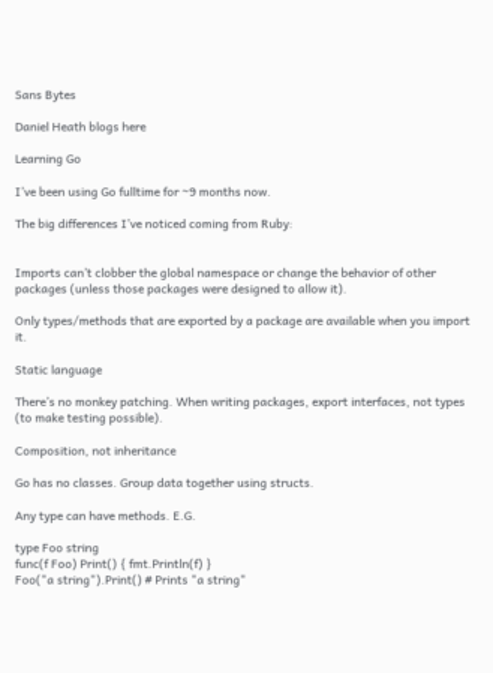Sans Bytes

Daniel Heath blogs here

Learning Go

I’ve been using Go fulltime for ~9 months now.

The big differences I’ve noticed coming from Ruby:


Imports can’t clobber the global namespace or change the behavior of other packages (unless those packages were designed to allow it).

Only types/methods that are exported by a package are available when you import it.

Static language

There’s no monkey patching. When writing packages, export interfaces, not types (to make testing possible).

Composition, not inheritance

Go has no classes. Group data together using structs.

Any type can have methods. E.G.

type Foo string
func(f Foo) Print() { fmt.Println(f) }
Foo("a string").Print() # Prints "a string"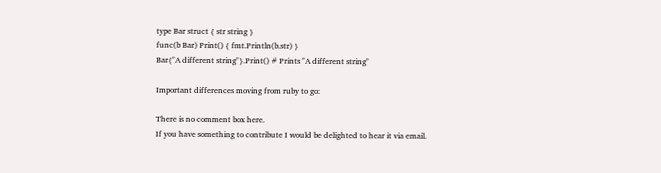type Bar struct { str string }
func(b Bar) Print() { fmt.Println(b.str) }
Bar{"A different string"}.Print() # Prints "A different string"

Important differences moving from ruby to go:

There is no comment box here.
If you have something to contribute I would be delighted to hear it via email.